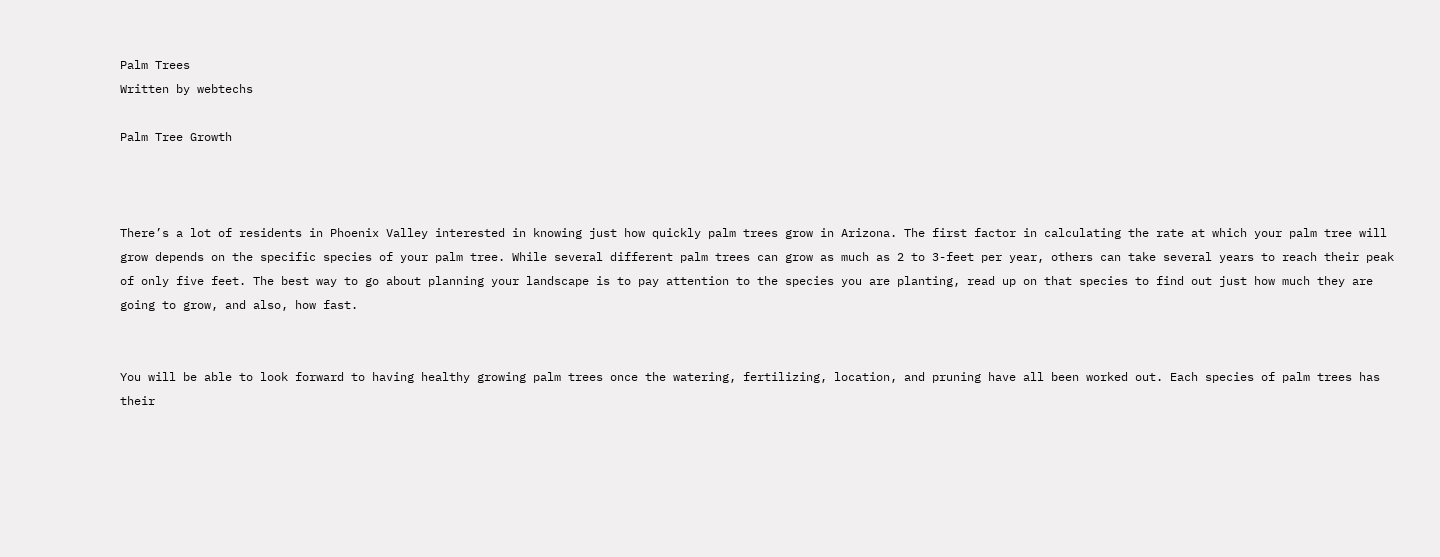Palm Trees
Written by webtechs

Palm Tree Growth



There’s a lot of residents in Phoenix Valley interested in knowing just how quickly palm trees grow in Arizona. The first factor in calculating the rate at which your palm tree will grow depends on the specific species of your palm tree. While several different palm trees can grow as much as 2 to 3-feet per year, others can take several years to reach their peak of only five feet. The best way to go about planning your landscape is to pay attention to the species you are planting, read up on that species to find out just how much they are going to grow, and also, how fast.


You will be able to look forward to having healthy growing palm trees once the watering, fertilizing, location, and pruning have all been worked out. Each species of palm trees has their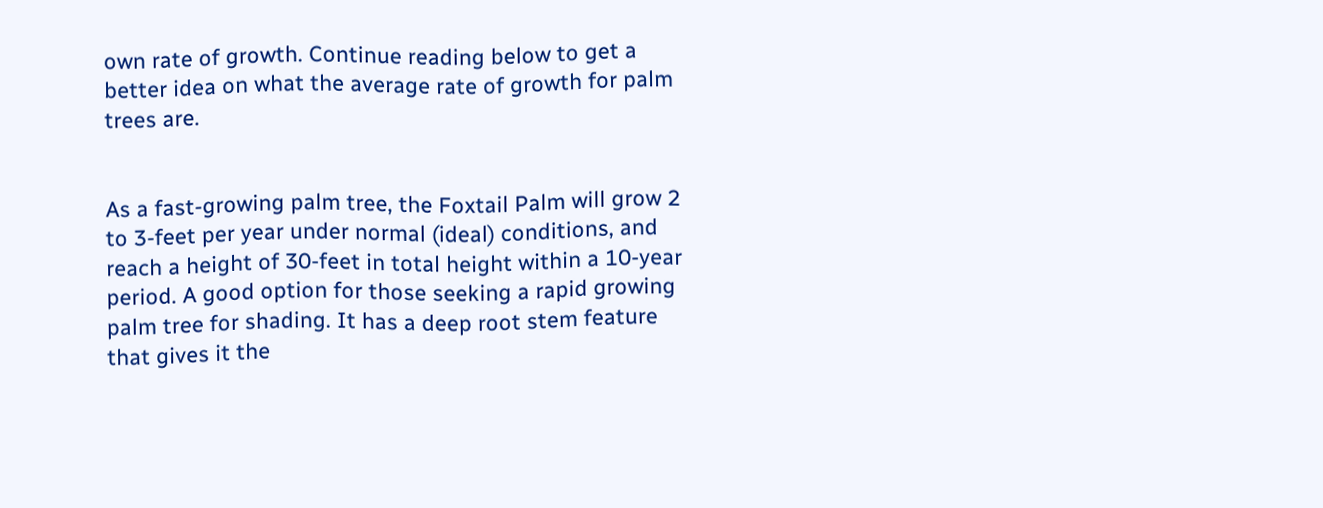own rate of growth. Continue reading below to get a better idea on what the average rate of growth for palm trees are.


As a fast-growing palm tree, the Foxtail Palm will grow 2 to 3-feet per year under normal (ideal) conditions, and reach a height of 30-feet in total height within a 10-year period. A good option for those seeking a rapid growing palm tree for shading. It has a deep root stem feature that gives it the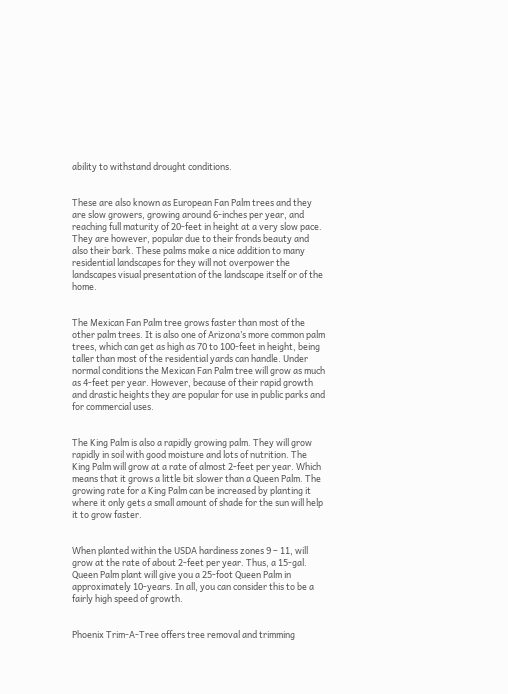ability to withstand drought conditions.


These are also known as European Fan Palm trees and they are slow growers, growing around 6-inches per year, and reaching full maturity of 20-feet in height at a very slow pace. They are however, popular due to their fronds beauty and also their bark. These palms make a nice addition to many residential landscapes for they will not overpower the landscapes visual presentation of the landscape itself or of the home.


The Mexican Fan Palm tree grows faster than most of the other palm trees. It is also one of Arizona’s more common palm trees, which can get as high as 70 to 100-feet in height, being taller than most of the residential yards can handle. Under normal conditions the Mexican Fan Palm tree will grow as much as 4-feet per year. However, because of their rapid growth and drastic heights they are popular for use in public parks and for commercial uses.


The King Palm is also a rapidly growing palm. They will grow rapidly in soil with good moisture and lots of nutrition. The King Palm will grow at a rate of almost 2-feet per year. Which means that it grows a little bit slower than a Queen Palm. The growing rate for a King Palm can be increased by planting it where it only gets a small amount of shade for the sun will help it to grow faster.


When planted within the USDA hardiness zones 9 – 11, will grow at the rate of about 2-feet per year. Thus, a 15-gal. Queen Palm plant will give you a 25-foot Queen Palm in approximately 10-years. In all, you can consider this to be a fairly high speed of growth.


Phoenix Trim-A-Tree offers tree removal and trimming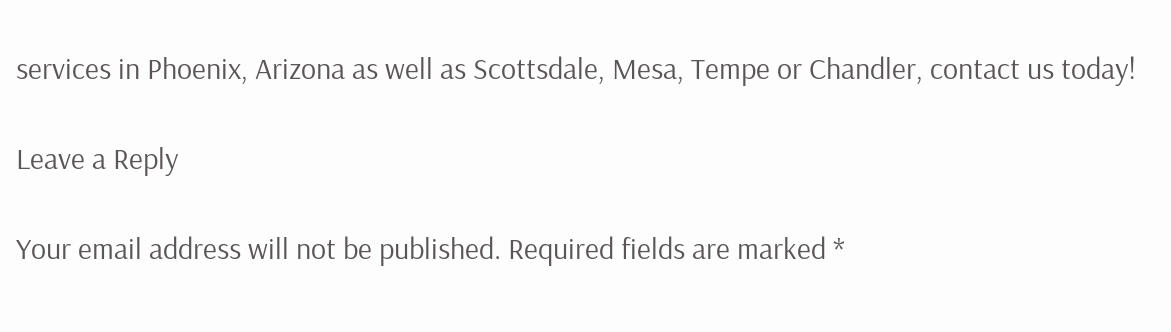services in Phoenix, Arizona as well as Scottsdale, Mesa, Tempe or Chandler, contact us today!

Leave a Reply

Your email address will not be published. Required fields are marked *